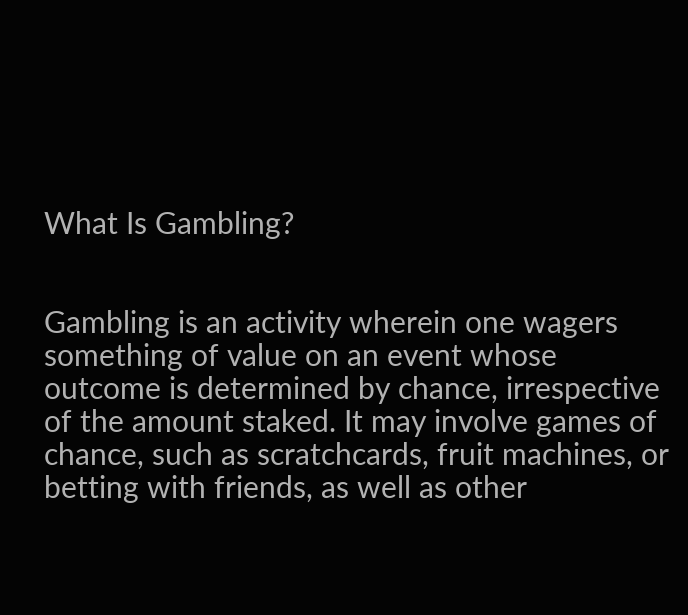What Is Gambling?


Gambling is an activity wherein one wagers something of value on an event whose outcome is determined by chance, irrespective of the amount staked. It may involve games of chance, such as scratchcards, fruit machines, or betting with friends, as well as other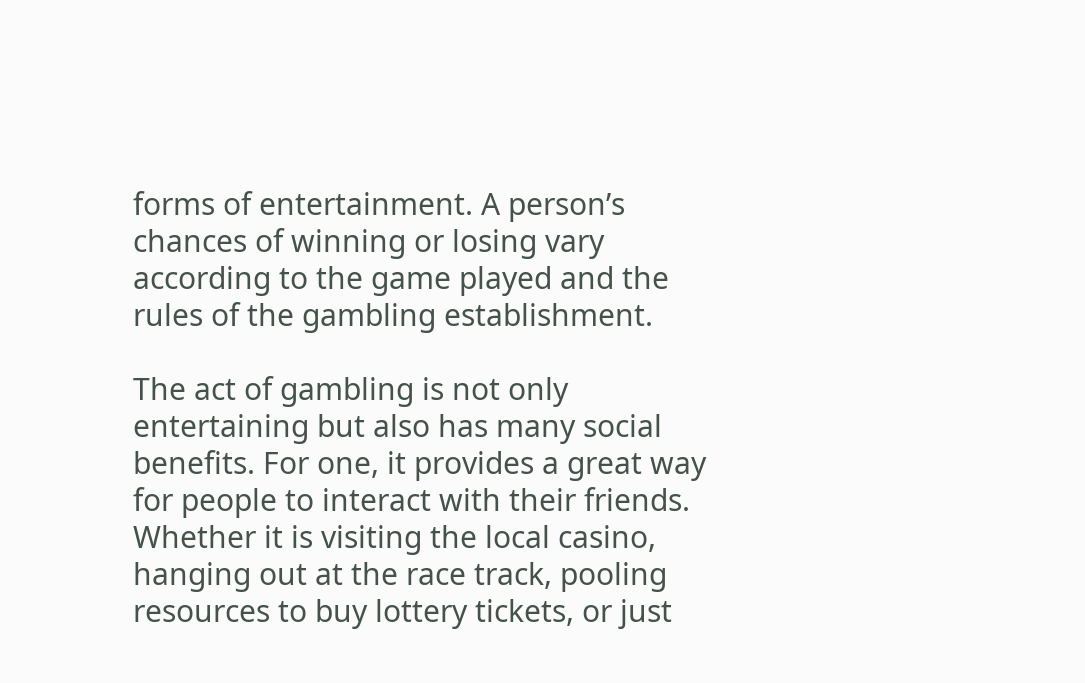forms of entertainment. A person’s chances of winning or losing vary according to the game played and the rules of the gambling establishment.

The act of gambling is not only entertaining but also has many social benefits. For one, it provides a great way for people to interact with their friends. Whether it is visiting the local casino, hanging out at the race track, pooling resources to buy lottery tickets, or just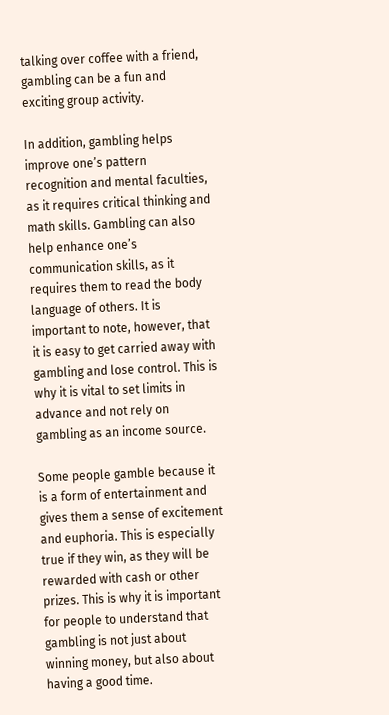talking over coffee with a friend, gambling can be a fun and exciting group activity.

In addition, gambling helps improve one’s pattern recognition and mental faculties, as it requires critical thinking and math skills. Gambling can also help enhance one’s communication skills, as it requires them to read the body language of others. It is important to note, however, that it is easy to get carried away with gambling and lose control. This is why it is vital to set limits in advance and not rely on gambling as an income source.

Some people gamble because it is a form of entertainment and gives them a sense of excitement and euphoria. This is especially true if they win, as they will be rewarded with cash or other prizes. This is why it is important for people to understand that gambling is not just about winning money, but also about having a good time.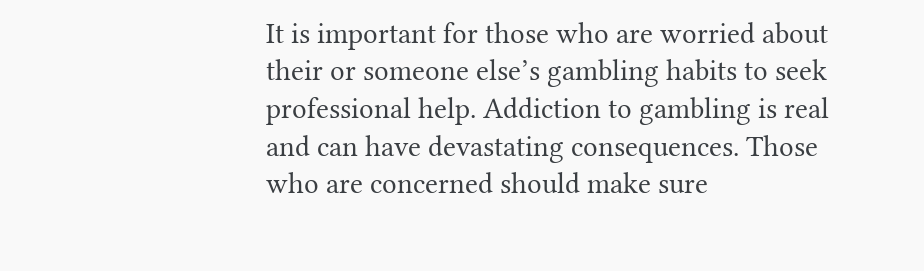It is important for those who are worried about their or someone else’s gambling habits to seek professional help. Addiction to gambling is real and can have devastating consequences. Those who are concerned should make sure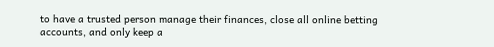to have a trusted person manage their finances, close all online betting accounts, and only keep a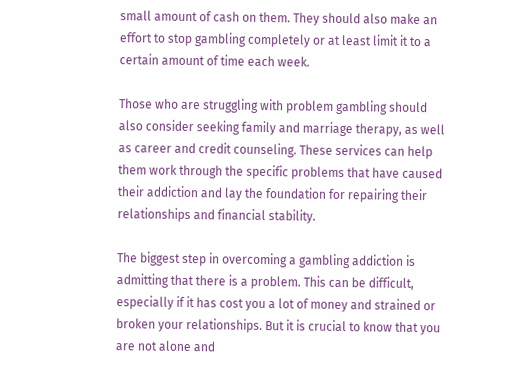small amount of cash on them. They should also make an effort to stop gambling completely or at least limit it to a certain amount of time each week.

Those who are struggling with problem gambling should also consider seeking family and marriage therapy, as well as career and credit counseling. These services can help them work through the specific problems that have caused their addiction and lay the foundation for repairing their relationships and financial stability.

The biggest step in overcoming a gambling addiction is admitting that there is a problem. This can be difficult, especially if it has cost you a lot of money and strained or broken your relationships. But it is crucial to know that you are not alone and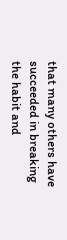that many others have succeeded in breaking the habit and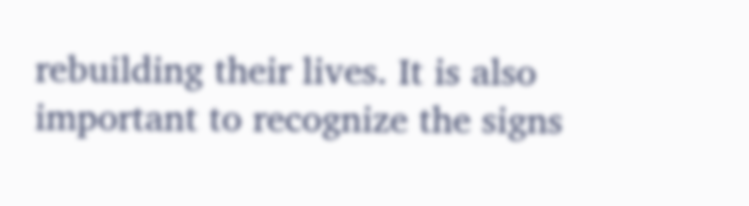rebuilding their lives. It is also important to recognize the signs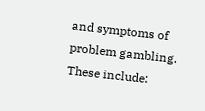and symptoms of problem gambling. These include: